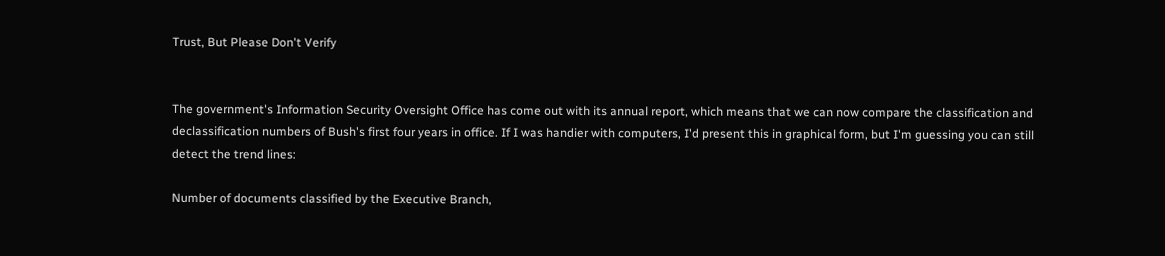Trust, But Please Don't Verify


The government's Information Security Oversight Office has come out with its annual report, which means that we can now compare the classification and declassification numbers of Bush's first four years in office. If I was handier with computers, I'd present this in graphical form, but I'm guessing you can still detect the trend lines:

Number of documents classified by the Executive Branch,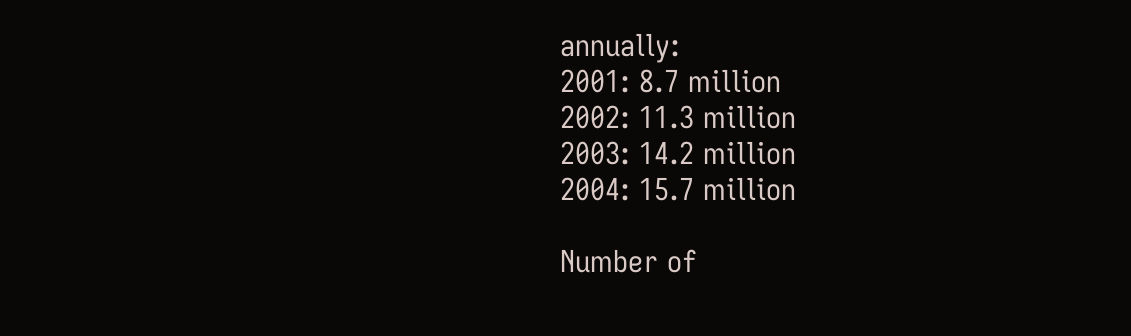annually:
2001: 8.7 million
2002: 11.3 million
2003: 14.2 million
2004: 15.7 million

Number of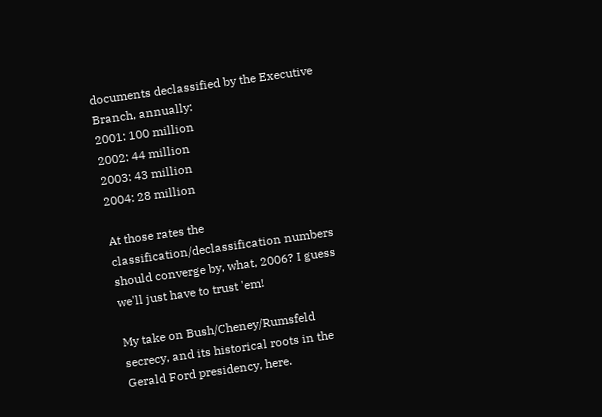documents declassified by the Executive Branch, annually:
2001: 100 million
2002: 44 million
2003: 43 million
2004: 28 million

At those rates the classification/declassification numbers should converge by, what, 2006? I guess we'll just have to trust 'em!

My take on Bush/Cheney/Rumsfeld secrecy, and its historical roots in the Gerald Ford presidency, here.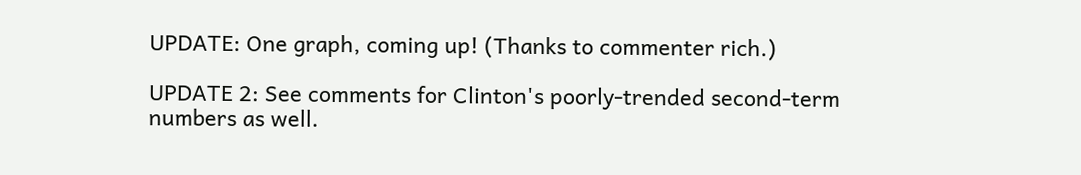UPDATE: One graph, coming up! (Thanks to commenter rich.)

UPDATE 2: See comments for Clinton's poorly-trended second-term numbers as well.